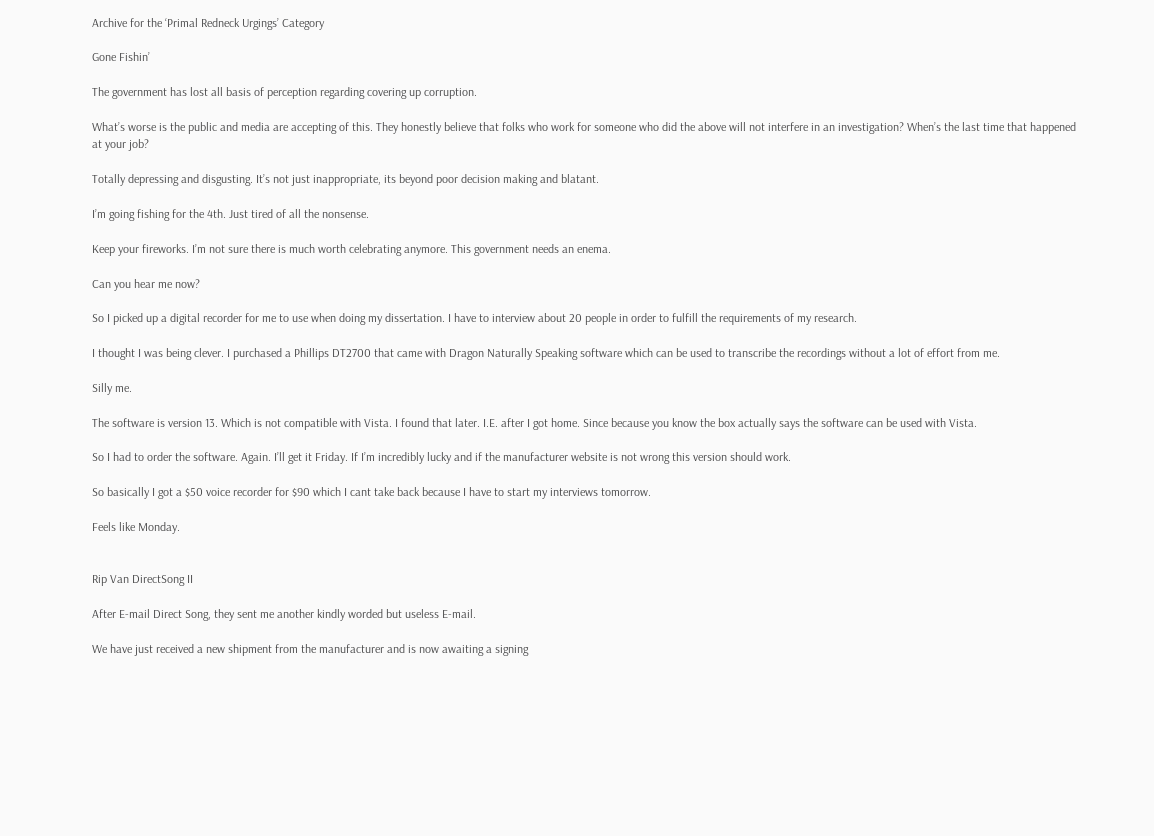Archive for the ‘Primal Redneck Urgings’ Category

Gone Fishin’

The government has lost all basis of perception regarding covering up corruption.

What’s worse is the public and media are accepting of this. They honestly believe that folks who work for someone who did the above will not interfere in an investigation? When’s the last time that happened at your job?

Totally depressing and disgusting. It’s not just inappropriate, its beyond poor decision making and blatant.

I’m going fishing for the 4th. Just tired of all the nonsense.

Keep your fireworks. I’m not sure there is much worth celebrating anymore. This government needs an enema.

Can you hear me now?

So I picked up a digital recorder for me to use when doing my dissertation. I have to interview about 20 people in order to fulfill the requirements of my research.

I thought I was being clever. I purchased a Phillips DT2700 that came with Dragon Naturally Speaking software which can be used to transcribe the recordings without a lot of effort from me.

Silly me.

The software is version 13. Which is not compatible with Vista. I found that later. I.E. after I got home. Since because you know the box actually says the software can be used with Vista.

So I had to order the software. Again. I’ll get it Friday. If I’m incredibly lucky and if the manufacturer website is not wrong this version should work.

So basically I got a $50 voice recorder for $90 which I cant take back because I have to start my interviews tomorrow.

Feels like Monday.


Rip Van DirectSong II

After E-mail Direct Song, they sent me another kindly worded but useless E-mail.

We have just received a new shipment from the manufacturer and is now awaiting a signing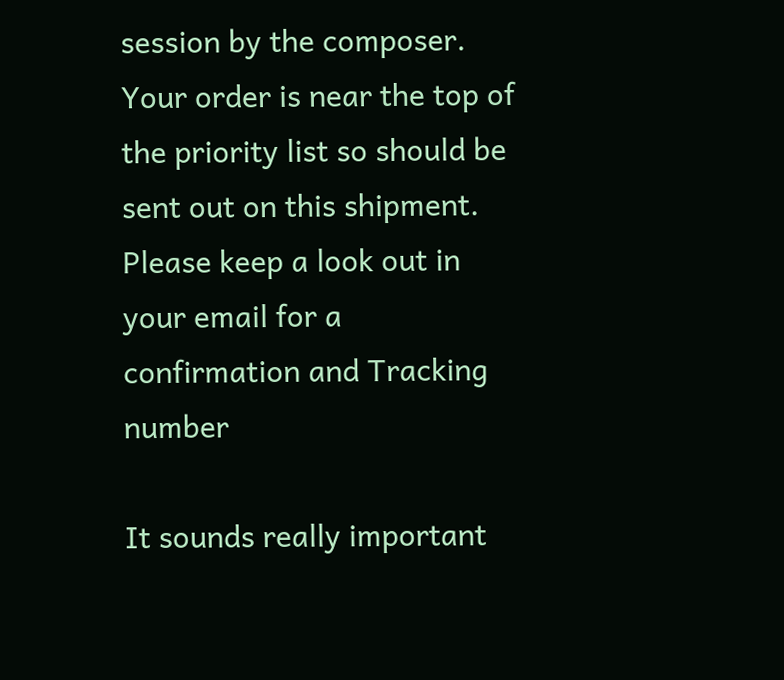session by the composer. Your order is near the top of the priority list so should be sent out on this shipment. Please keep a look out in your email for a confirmation and Tracking number

It sounds really important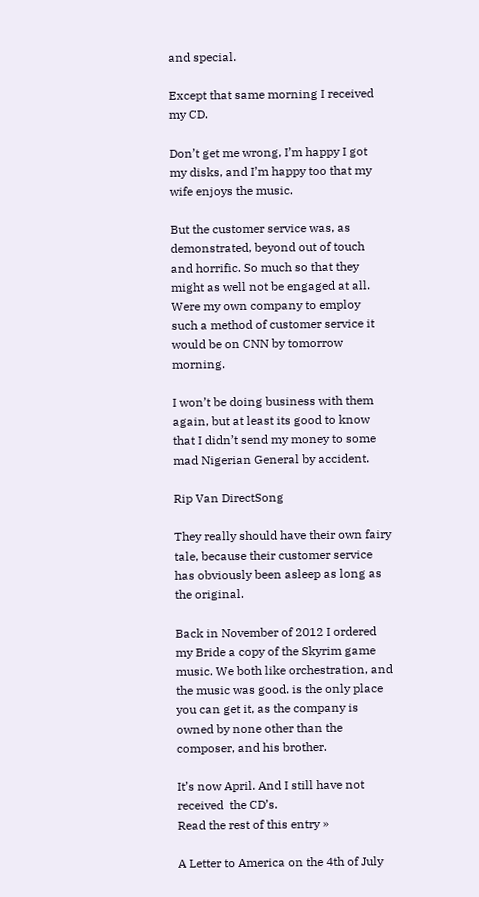and special.

Except that same morning I received my CD.

Don’t get me wrong, I’m happy I got my disks, and I’m happy too that my wife enjoys the music.

But the customer service was, as demonstrated, beyond out of touch and horrific. So much so that they might as well not be engaged at all. Were my own company to employ such a method of customer service it would be on CNN by tomorrow morning.

I won’t be doing business with them again, but at least its good to know that I didn’t send my money to some mad Nigerian General by accident.

Rip Van DirectSong

They really should have their own fairy tale, because their customer service has obviously been asleep as long as the original.

Back in November of 2012 I ordered my Bride a copy of the Skyrim game music. We both like orchestration, and the music was good. is the only place you can get it, as the company is owned by none other than the composer, and his brother.

It’s now April. And I still have not received  the CD’s.
Read the rest of this entry »

A Letter to America on the 4th of July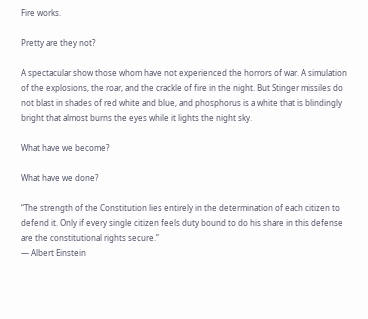Fire works.

Pretty are they not?

A spectacular show those whom have not experienced the horrors of war. A simulation of the explosions, the roar, and the crackle of fire in the night. But Stinger missiles do not blast in shades of red white and blue, and phosphorus is a white that is blindingly bright that almost burns the eyes while it lights the night sky.

What have we become?

What have we done?

“The strength of the Constitution lies entirely in the determination of each citizen to defend it. Only if every single citizen feels duty bound to do his share in this defense are the constitutional rights secure.”
― Albert Einstein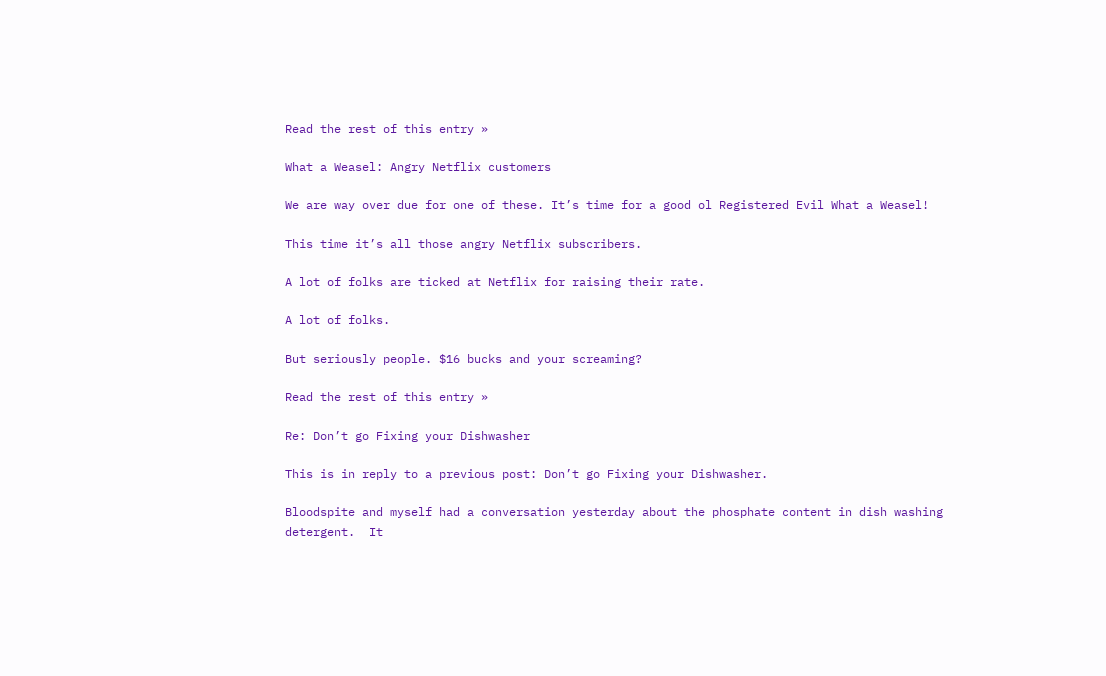Read the rest of this entry »

What a Weasel: Angry Netflix customers

We are way over due for one of these. It’s time for a good ol Registered Evil What a Weasel!

This time it’s all those angry Netflix subscribers.

A lot of folks are ticked at Netflix for raising their rate.

A lot of folks.

But seriously people. $16 bucks and your screaming?

Read the rest of this entry »

Re: Don’t go Fixing your Dishwasher

This is in reply to a previous post: Don’t go Fixing your Dishwasher.

Bloodspite and myself had a conversation yesterday about the phosphate content in dish washing detergent.  It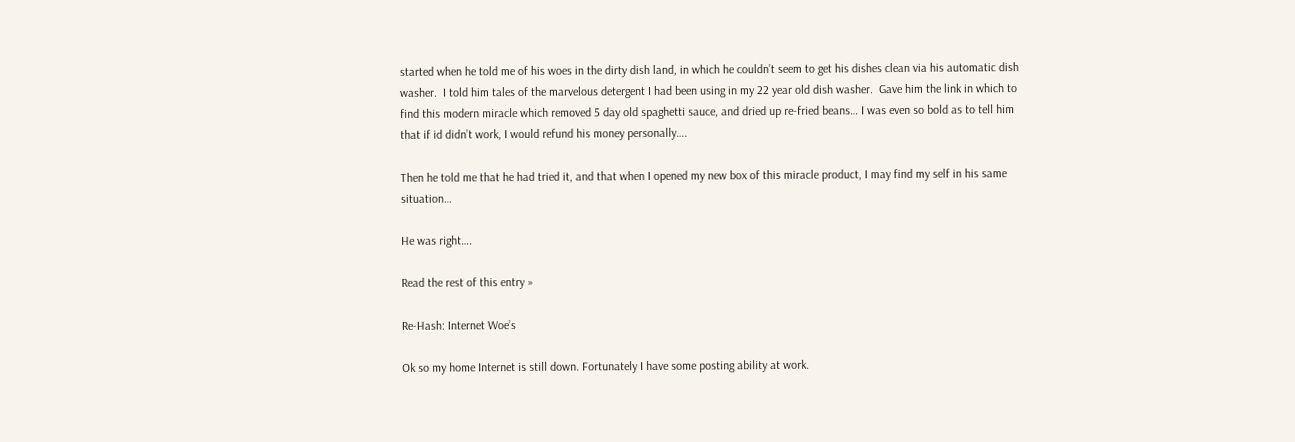started when he told me of his woes in the dirty dish land, in which he couldn’t seem to get his dishes clean via his automatic dish washer.  I told him tales of the marvelous detergent I had been using in my 22 year old dish washer.  Gave him the link in which to find this modern miracle which removed 5 day old spaghetti sauce, and dried up re-fried beans… I was even so bold as to tell him that if id didn’t work, I would refund his money personally….

Then he told me that he had tried it, and that when I opened my new box of this miracle product, I may find my self in his same situation…

He was right….

Read the rest of this entry »

Re-Hash: Internet Woe’s

Ok so my home Internet is still down. Fortunately I have some posting ability at work.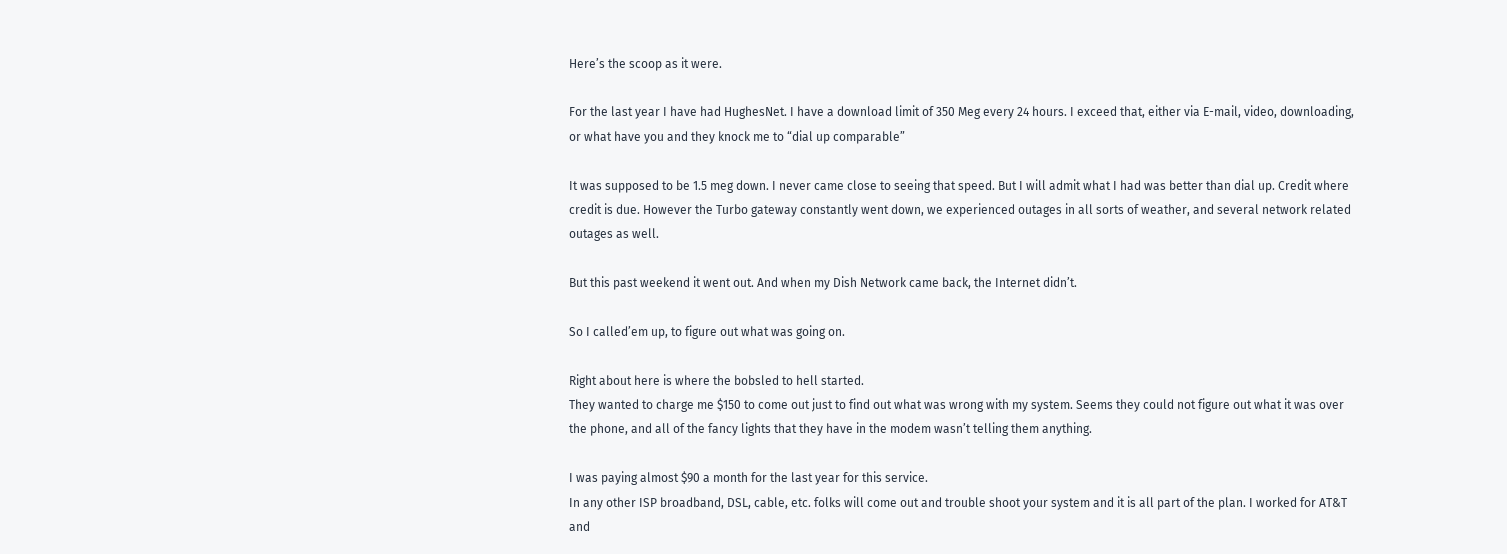Here’s the scoop as it were.

For the last year I have had HughesNet. I have a download limit of 350 Meg every 24 hours. I exceed that, either via E-mail, video, downloading, or what have you and they knock me to “dial up comparable”

It was supposed to be 1.5 meg down. I never came close to seeing that speed. But I will admit what I had was better than dial up. Credit where credit is due. However the Turbo gateway constantly went down, we experienced outages in all sorts of weather, and several network related outages as well.

But this past weekend it went out. And when my Dish Network came back, the Internet didn’t.

So I called’em up, to figure out what was going on.

Right about here is where the bobsled to hell started.
They wanted to charge me $150 to come out just to find out what was wrong with my system. Seems they could not figure out what it was over the phone, and all of the fancy lights that they have in the modem wasn’t telling them anything.

I was paying almost $90 a month for the last year for this service.
In any other ISP broadband, DSL, cable, etc. folks will come out and trouble shoot your system and it is all part of the plan. I worked for AT&T and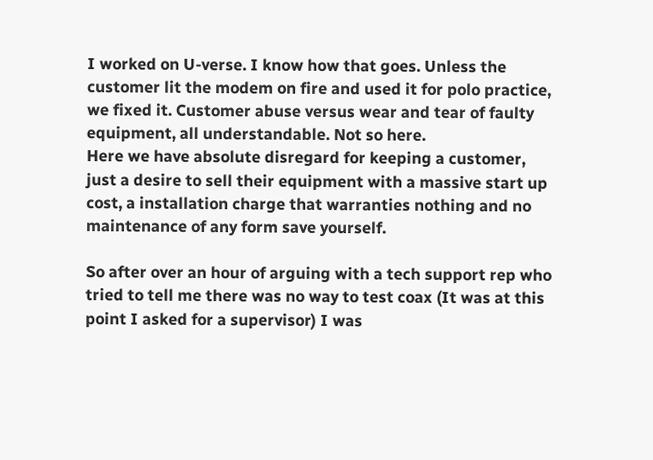I worked on U-verse. I know how that goes. Unless the customer lit the modem on fire and used it for polo practice, we fixed it. Customer abuse versus wear and tear of faulty equipment, all understandable. Not so here.
Here we have absolute disregard for keeping a customer, just a desire to sell their equipment with a massive start up cost, a installation charge that warranties nothing and no maintenance of any form save yourself.

So after over an hour of arguing with a tech support rep who tried to tell me there was no way to test coax (It was at this point I asked for a supervisor) I was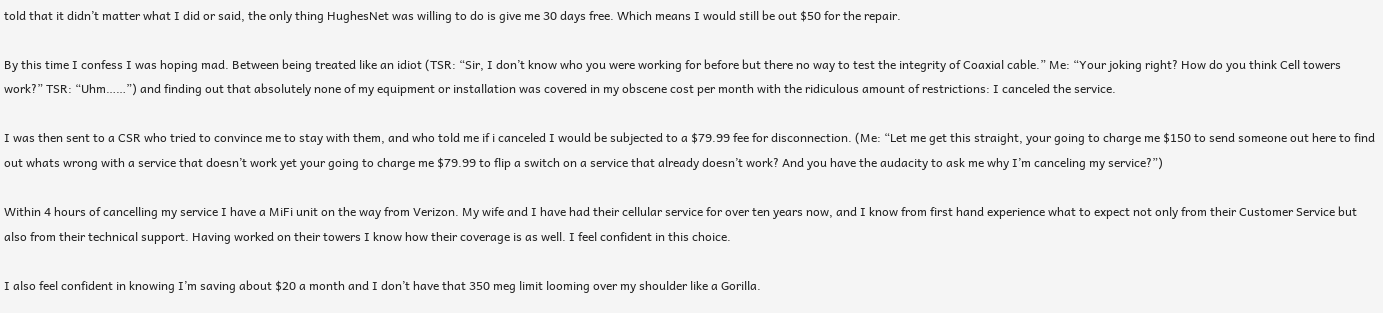told that it didn’t matter what I did or said, the only thing HughesNet was willing to do is give me 30 days free. Which means I would still be out $50 for the repair.

By this time I confess I was hoping mad. Between being treated like an idiot (TSR: “Sir, I don’t know who you were working for before but there no way to test the integrity of Coaxial cable.” Me: “Your joking right? How do you think Cell towers work?” TSR: “Uhm……”) and finding out that absolutely none of my equipment or installation was covered in my obscene cost per month with the ridiculous amount of restrictions: I canceled the service.

I was then sent to a CSR who tried to convince me to stay with them, and who told me if i canceled I would be subjected to a $79.99 fee for disconnection. (Me: “Let me get this straight, your going to charge me $150 to send someone out here to find out whats wrong with a service that doesn’t work yet your going to charge me $79.99 to flip a switch on a service that already doesn’t work? And you have the audacity to ask me why I’m canceling my service?”)

Within 4 hours of cancelling my service I have a MiFi unit on the way from Verizon. My wife and I have had their cellular service for over ten years now, and I know from first hand experience what to expect not only from their Customer Service but also from their technical support. Having worked on their towers I know how their coverage is as well. I feel confident in this choice.

I also feel confident in knowing I’m saving about $20 a month and I don’t have that 350 meg limit looming over my shoulder like a Gorilla.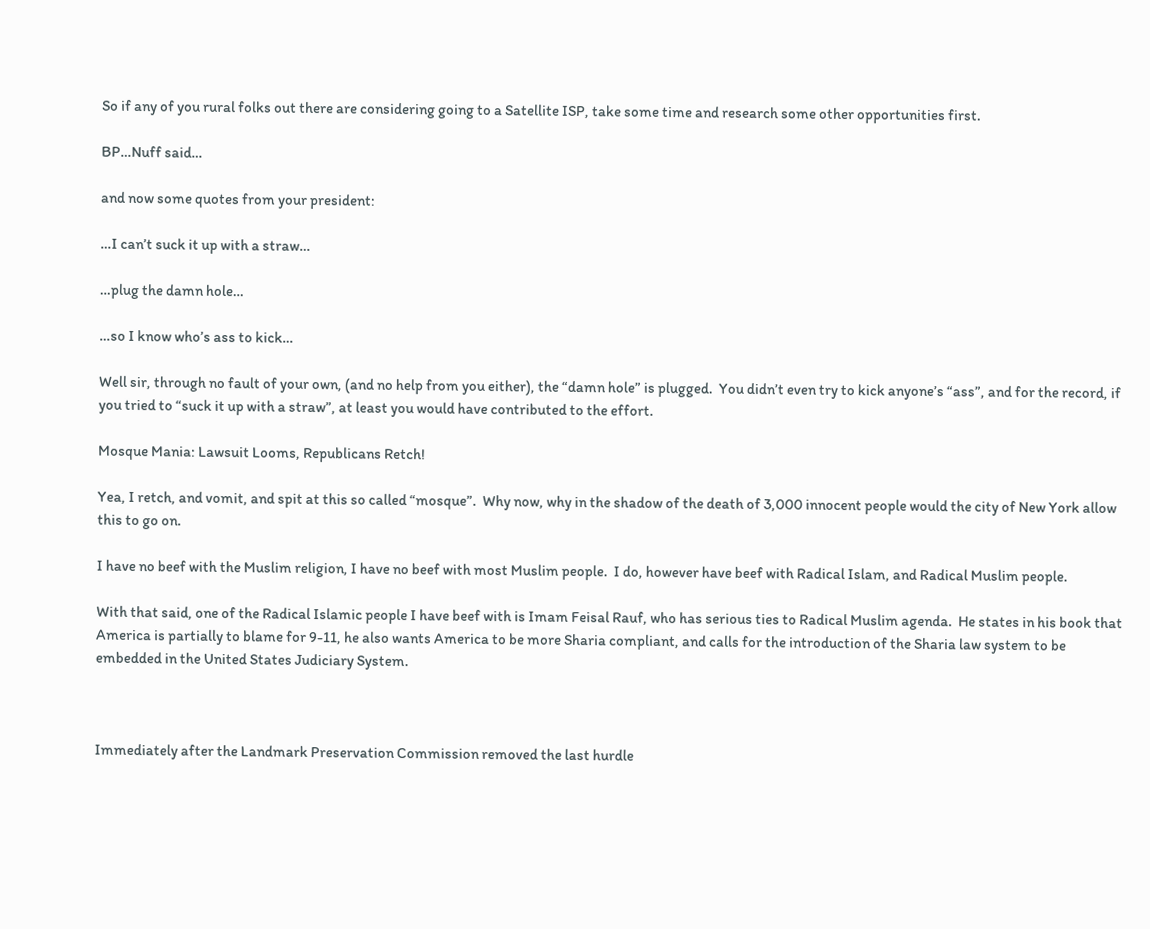So if any of you rural folks out there are considering going to a Satellite ISP, take some time and research some other opportunities first.

BP…Nuff said…

and now some quotes from your president:

…I can’t suck it up with a straw…

…plug the damn hole…

…so I know who’s ass to kick…

Well sir, through no fault of your own, (and no help from you either), the “damn hole” is plugged.  You didn’t even try to kick anyone’s “ass”, and for the record, if you tried to “suck it up with a straw”, at least you would have contributed to the effort.

Mosque Mania: Lawsuit Looms, Republicans Retch!

Yea, I retch, and vomit, and spit at this so called “mosque”.  Why now, why in the shadow of the death of 3,000 innocent people would the city of New York allow this to go on.

I have no beef with the Muslim religion, I have no beef with most Muslim people.  I do, however have beef with Radical Islam, and Radical Muslim people.

With that said, one of the Radical Islamic people I have beef with is Imam Feisal Rauf, who has serious ties to Radical Muslim agenda.  He states in his book that America is partially to blame for 9-11, he also wants America to be more Sharia compliant, and calls for the introduction of the Sharia law system to be embedded in the United States Judiciary System.



Immediately after the Landmark Preservation Commission removed the last hurdle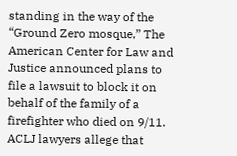standing in the way of the “Ground Zero mosque,” The American Center for Law and Justice announced plans to file a lawsuit to block it on behalf of the family of a firefighter who died on 9/11. ACLJ lawyers allege that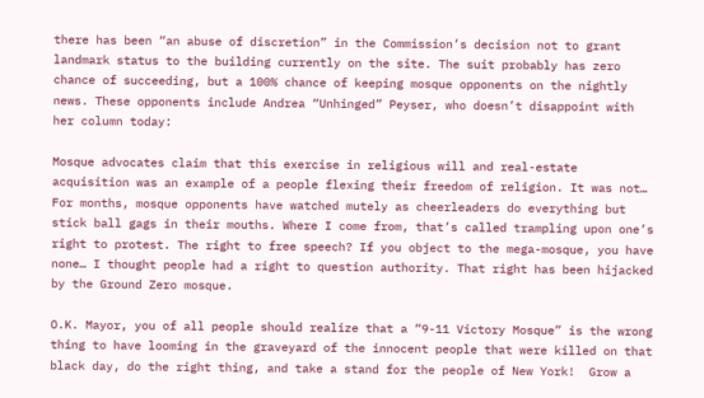there has been “an abuse of discretion” in the Commission’s decision not to grant landmark status to the building currently on the site. The suit probably has zero chance of succeeding, but a 100% chance of keeping mosque opponents on the nightly news. These opponents include Andrea “Unhinged” Peyser, who doesn’t disappoint with her column today:

Mosque advocates claim that this exercise in religious will and real-estate acquisition was an example of a people flexing their freedom of religion. It was not… For months, mosque opponents have watched mutely as cheerleaders do everything but stick ball gags in their mouths. Where I come from, that’s called trampling upon one’s right to protest. The right to free speech? If you object to the mega-mosque, you have none… I thought people had a right to question authority. That right has been hijacked by the Ground Zero mosque.

O.K. Mayor, you of all people should realize that a “9-11 Victory Mosque” is the wrong thing to have looming in the graveyard of the innocent people that were killed on that black day, do the right thing, and take a stand for the people of New York!  Grow a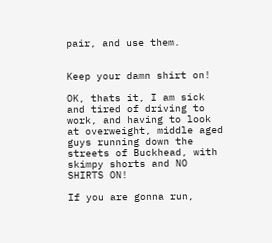pair, and use them.


Keep your damn shirt on!

OK, thats it, I am sick and tired of driving to work, and having to look at overweight, middle aged guys running down the streets of Buckhead, with skimpy shorts and NO SHIRTS ON!

If you are gonna run,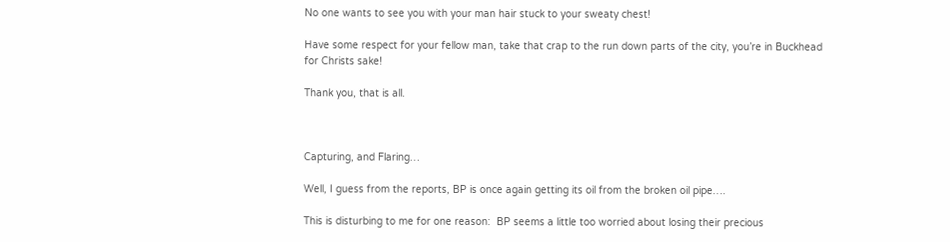No one wants to see you with your man hair stuck to your sweaty chest!

Have some respect for your fellow man, take that crap to the run down parts of the city, you’re in Buckhead for Christs sake!

Thank you, that is all.



Capturing, and Flaring…

Well, I guess from the reports, BP is once again getting its oil from the broken oil pipe….

This is disturbing to me for one reason:  BP seems a little too worried about losing their precious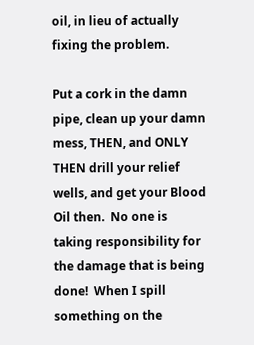oil, in lieu of actually fixing the problem.

Put a cork in the damn pipe, clean up your damn mess, THEN, and ONLY THEN drill your relief wells, and get your Blood Oil then.  No one is taking responsibility for the damage that is being done!  When I spill something on the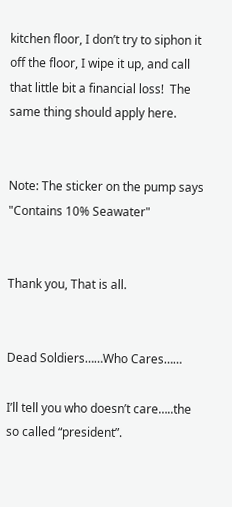kitchen floor, I don’t try to siphon it off the floor, I wipe it up, and call that little bit a financial loss!  The same thing should apply here.


Note: The sticker on the pump says "Contains 10% Seawater"


Thank you, That is all.


Dead Soldiers……Who Cares……

I’ll tell you who doesn’t care…..the so called “president”.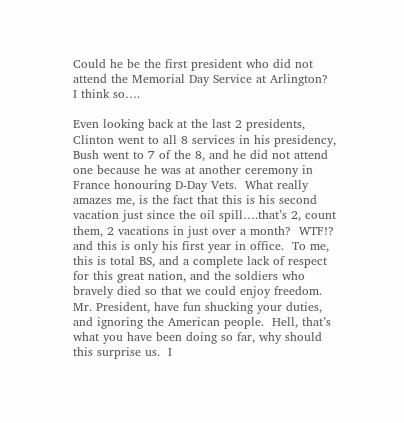Could he be the first president who did not attend the Memorial Day Service at Arlington?  I think so….

Even looking back at the last 2 presidents, Clinton went to all 8 services in his presidency, Bush went to 7 of the 8, and he did not attend one because he was at another ceremony in France honouring D-Day Vets.  What really amazes me, is the fact that this is his second vacation just since the oil spill….that’s 2, count them, 2 vacations in just over a month?  WTF!?  and this is only his first year in office.  To me, this is total BS, and a complete lack of respect for this great nation, and the soldiers who bravely died so that we could enjoy freedom.  Mr. President, have fun shucking your duties, and ignoring the American people.  Hell, that’s what you have been doing so far, why should this surprise us.  I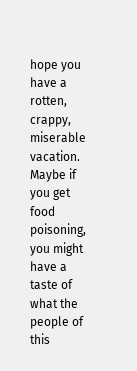hope you have a rotten, crappy, miserable vacation.  Maybe if you get food poisoning, you might have a taste of what the people of this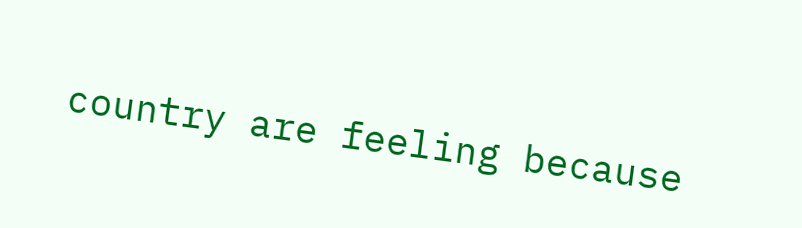country are feeling because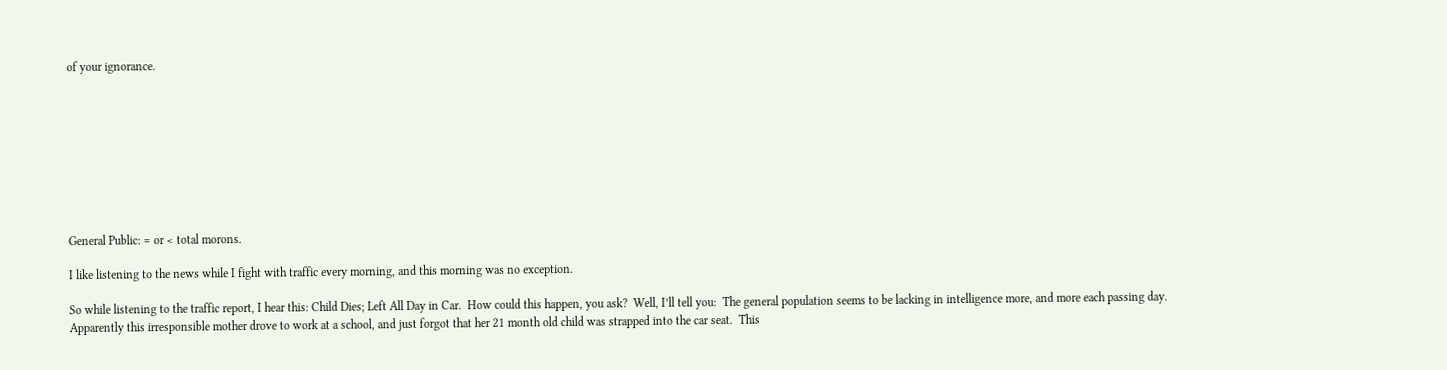of your ignorance.









General Public: = or < total morons.

I like listening to the news while I fight with traffic every morning, and this morning was no exception.

So while listening to the traffic report, I hear this: Child Dies; Left All Day in Car.  How could this happen, you ask?  Well, I’ll tell you:  The general population seems to be lacking in intelligence more, and more each passing day.  Apparently this irresponsible mother drove to work at a school, and just forgot that her 21 month old child was strapped into the car seat.  This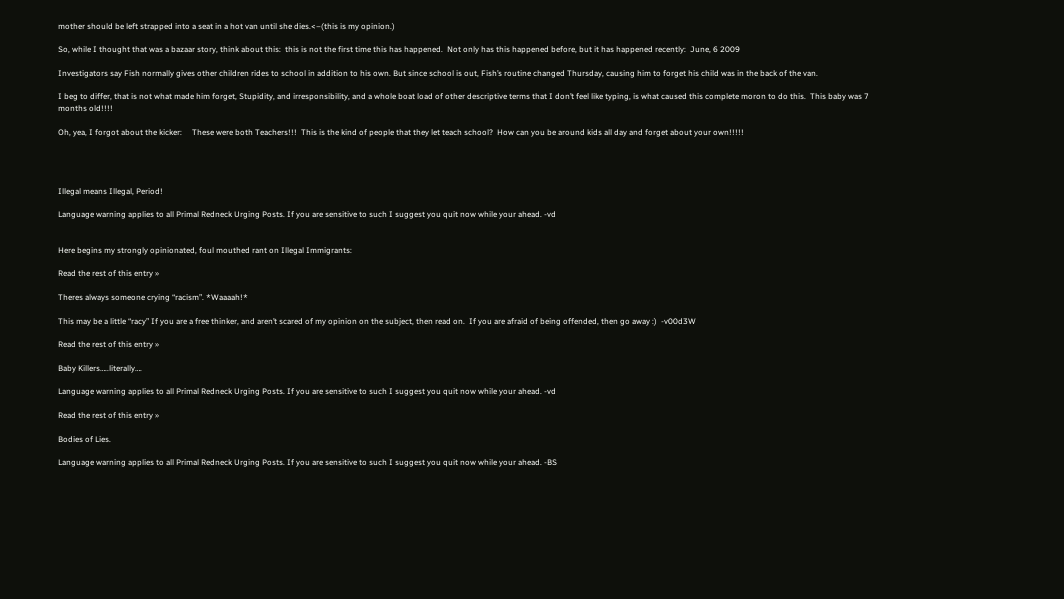mother should be left strapped into a seat in a hot van until she dies.<–(this is my opinion.)

So, while I thought that was a bazaar story, think about this:  this is not the first time this has happened.  Not only has this happened before, but it has happened recently:  June, 6 2009

Investigators say Fish normally gives other children rides to school in addition to his own. But since school is out, Fish’s routine changed Thursday, causing him to forget his child was in the back of the van.

I beg to differ, that is not what made him forget, Stupidity, and irresponsibility, and a whole boat load of other descriptive terms that I don’t feel like typing, is what caused this complete moron to do this.  This baby was 7 months old!!!!

Oh, yea, I forgot about the kicker:     These were both Teachers!!!  This is the kind of people that they let teach school?  How can you be around kids all day and forget about your own!!!!!




Illegal means Illegal, Period!

Language warning applies to all Primal Redneck Urging Posts. If you are sensitive to such I suggest you quit now while your ahead. -vd


Here begins my strongly opinionated, foul mouthed rant on Illegal Immigrants:

Read the rest of this entry »

Theres always someone crying “racism”. *Waaaah!*

This may be a little “racy” If you are a free thinker, and aren’t scared of my opinion on the subject, then read on.  If you are afraid of being offended, then go away :)  -v00d3W

Read the rest of this entry »

Baby Killers…..literally….

Language warning applies to all Primal Redneck Urging Posts. If you are sensitive to such I suggest you quit now while your ahead. -vd

Read the rest of this entry »

Bodies of Lies.

Language warning applies to all Primal Redneck Urging Posts. If you are sensitive to such I suggest you quit now while your ahead. -BS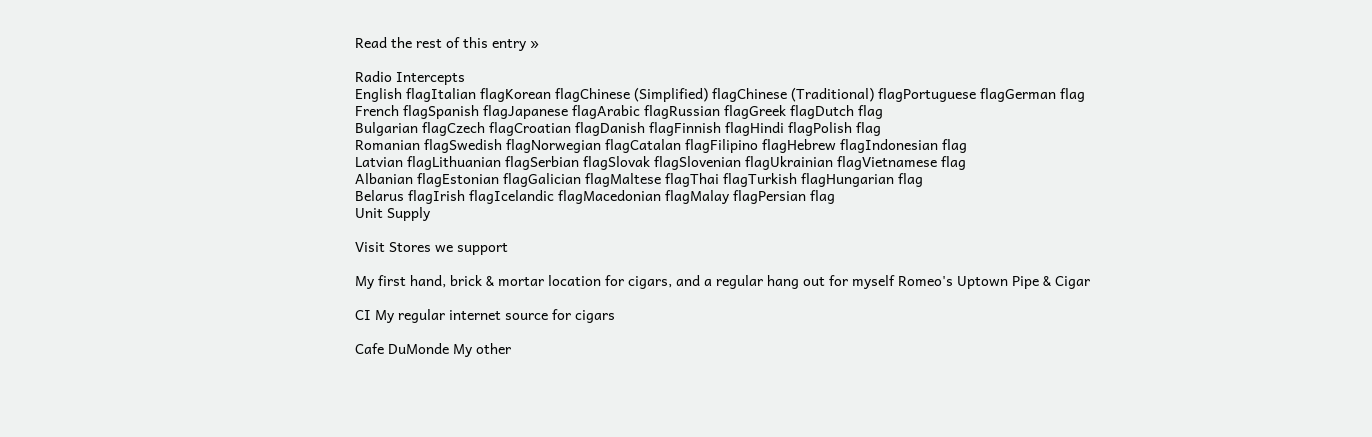Read the rest of this entry »

Radio Intercepts
English flagItalian flagKorean flagChinese (Simplified) flagChinese (Traditional) flagPortuguese flagGerman flag
French flagSpanish flagJapanese flagArabic flagRussian flagGreek flagDutch flag
Bulgarian flagCzech flagCroatian flagDanish flagFinnish flagHindi flagPolish flag
Romanian flagSwedish flagNorwegian flagCatalan flagFilipino flagHebrew flagIndonesian flag
Latvian flagLithuanian flagSerbian flagSlovak flagSlovenian flagUkrainian flagVietnamese flag
Albanian flagEstonian flagGalician flagMaltese flagThai flagTurkish flagHungarian flag
Belarus flagIrish flagIcelandic flagMacedonian flagMalay flagPersian flag
Unit Supply

Visit Stores we support

My first hand, brick & mortar location for cigars, and a regular hang out for myself Romeo's Uptown Pipe & Cigar

CI My regular internet source for cigars

Cafe DuMonde My other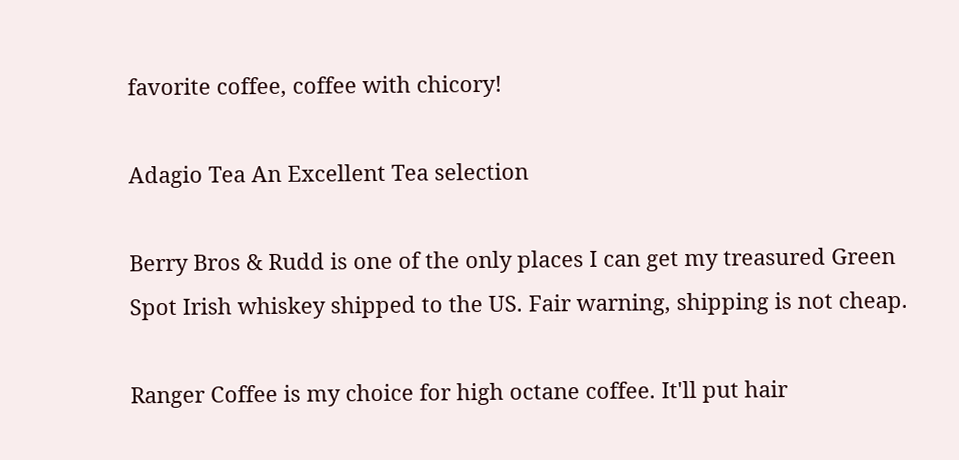favorite coffee, coffee with chicory!

Adagio Tea An Excellent Tea selection

Berry Bros & Rudd is one of the only places I can get my treasured Green Spot Irish whiskey shipped to the US. Fair warning, shipping is not cheap.

Ranger Coffee is my choice for high octane coffee. It'll put hair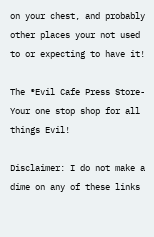on your chest, and probably other places your not used to or expecting to have it!

The ®Evil Cafe Press Store- Your one stop shop for all things Evil!

Disclaimer: I do not make a dime on any of these links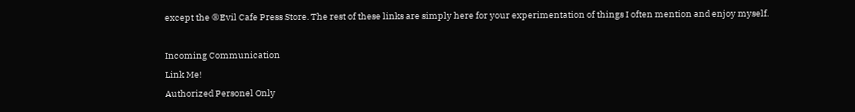except the ®Evil Cafe Press Store. The rest of these links are simply here for your experimentation of things I often mention and enjoy myself.

Incoming Communication
Link Me!
Authorized Personel Only